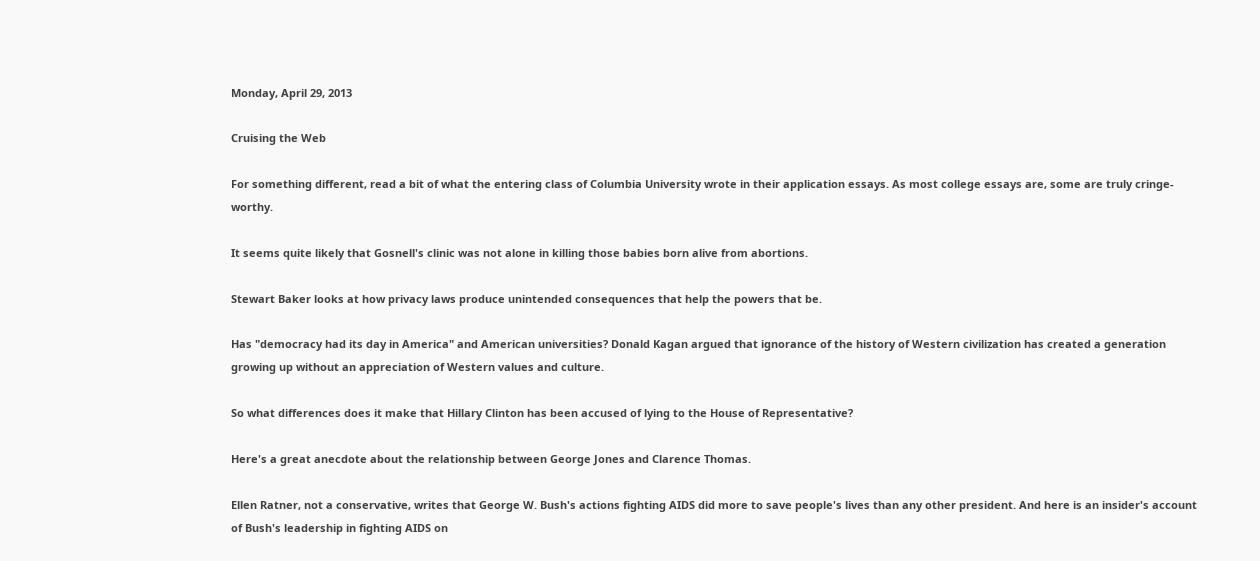Monday, April 29, 2013

Cruising the Web

For something different, read a bit of what the entering class of Columbia University wrote in their application essays. As most college essays are, some are truly cringe-worthy.

It seems quite likely that Gosnell's clinic was not alone in killing those babies born alive from abortions.

Stewart Baker looks at how privacy laws produce unintended consequences that help the powers that be.

Has "democracy had its day in America" and American universities? Donald Kagan argued that ignorance of the history of Western civilization has created a generation growing up without an appreciation of Western values and culture.

So what differences does it make that Hillary Clinton has been accused of lying to the House of Representative?

Here's a great anecdote about the relationship between George Jones and Clarence Thomas.

Ellen Ratner, not a conservative, writes that George W. Bush's actions fighting AIDS did more to save people's lives than any other president. And here is an insider's account of Bush's leadership in fighting AIDS on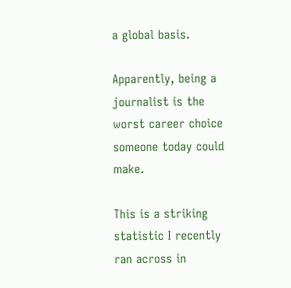a global basis.

Apparently, being a journalist is the worst career choice someone today could make.

This is a striking statistic I recently ran across in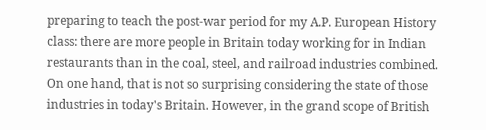preparing to teach the post-war period for my A.P. European History class: there are more people in Britain today working for in Indian restaurants than in the coal, steel, and railroad industries combined. On one hand, that is not so surprising considering the state of those industries in today's Britain. However, in the grand scope of British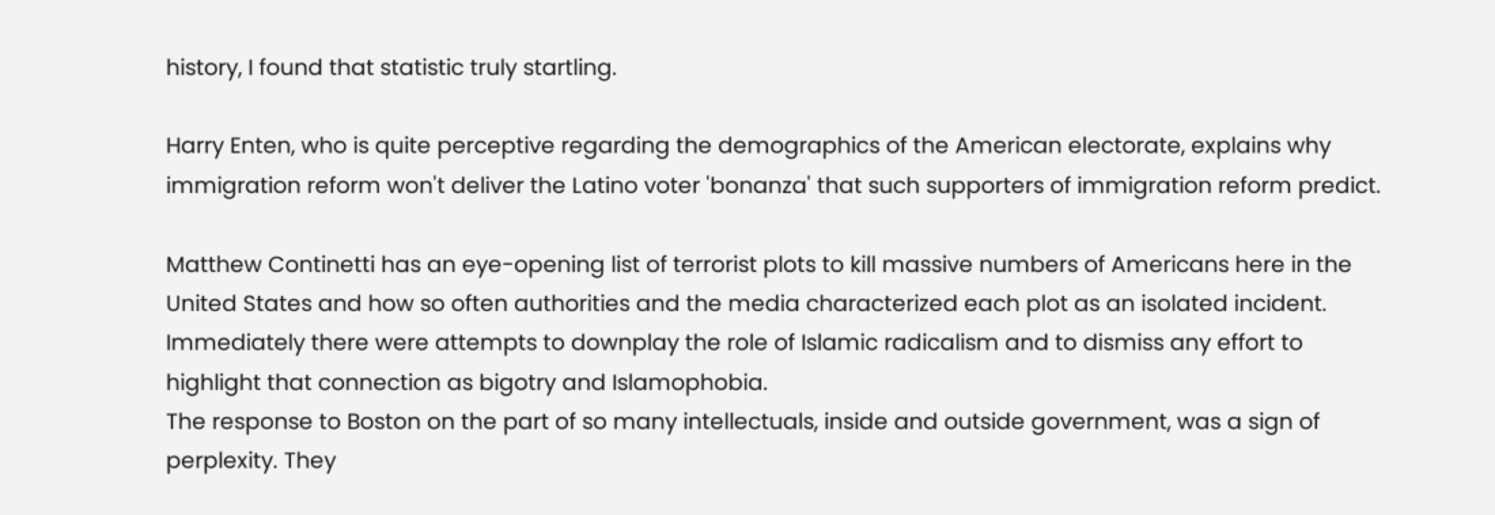history, I found that statistic truly startling.

Harry Enten, who is quite perceptive regarding the demographics of the American electorate, explains why immigration reform won't deliver the Latino voter 'bonanza' that such supporters of immigration reform predict.

Matthew Continetti has an eye-opening list of terrorist plots to kill massive numbers of Americans here in the United States and how so often authorities and the media characterized each plot as an isolated incident. Immediately there were attempts to downplay the role of Islamic radicalism and to dismiss any effort to highlight that connection as bigotry and Islamophobia.
The response to Boston on the part of so many intellectuals, inside and outside government, was a sign of perplexity. They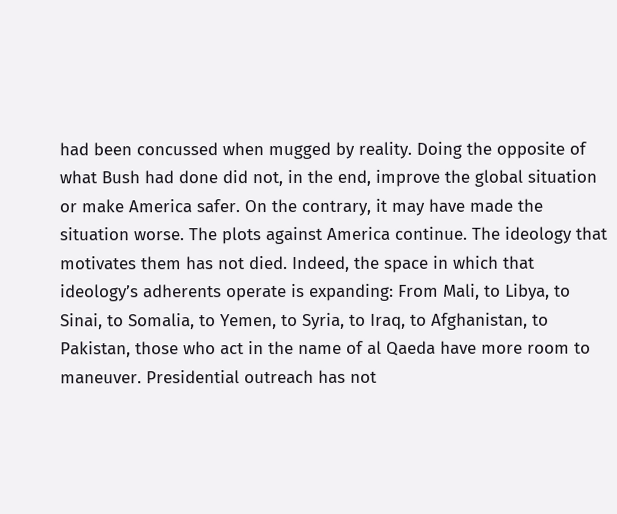had been concussed when mugged by reality. Doing the opposite of what Bush had done did not, in the end, improve the global situation or make America safer. On the contrary, it may have made the situation worse. The plots against America continue. The ideology that motivates them has not died. Indeed, the space in which that ideology’s adherents operate is expanding: From Mali, to Libya, to Sinai, to Somalia, to Yemen, to Syria, to Iraq, to Afghanistan, to Pakistan, those who act in the name of al Qaeda have more room to maneuver. Presidential outreach has not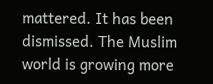mattered. It has been dismissed. The Muslim world is growing more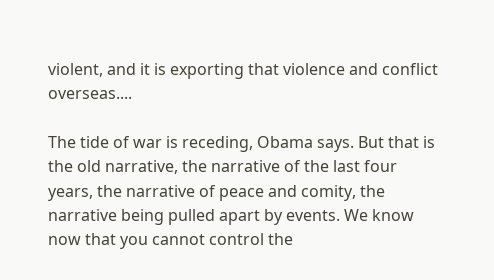violent, and it is exporting that violence and conflict overseas....

The tide of war is receding, Obama says. But that is the old narrative, the narrative of the last four years, the narrative of peace and comity, the narrative being pulled apart by events. We know now that you cannot control the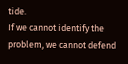tide.
If we cannot identify the problem, we cannot defend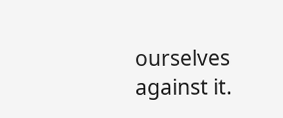ourselves against it.